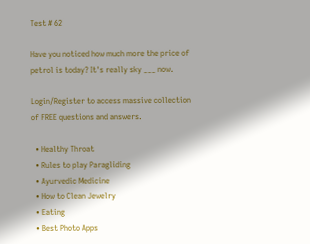Test # 62

Have you noticed how much more the price of petrol is today? It's really sky ___ now.

Login/Register to access massive collection of FREE questions and answers.

  • Healthy Throat
  • Rules to play Paragliding
  • Ayurvedic Medicine
  • How to Clean Jewelry
  • Eating
  • Best Photo Apps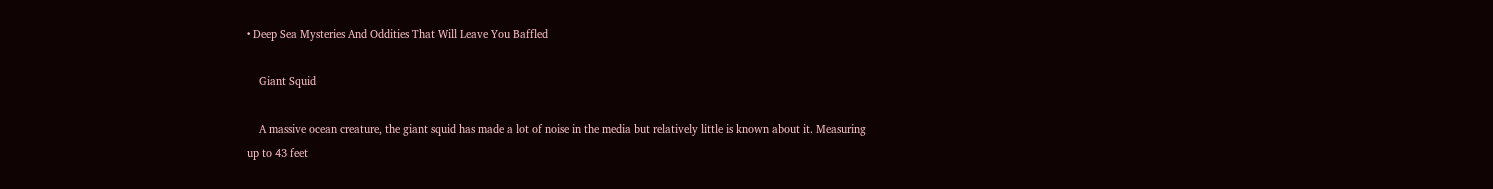• Deep Sea Mysteries And Oddities That Will Leave You Baffled

    Giant Squid

    A massive ocean creature, the giant squid has made a lot of noise in the media but relatively little is known about it. Measuring up to 43 feet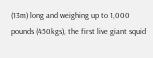(13m) long and weighing up to 1,000 pounds (450kgs), the first live giant squid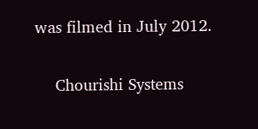was filmed in July 2012.

    Chourishi Systems